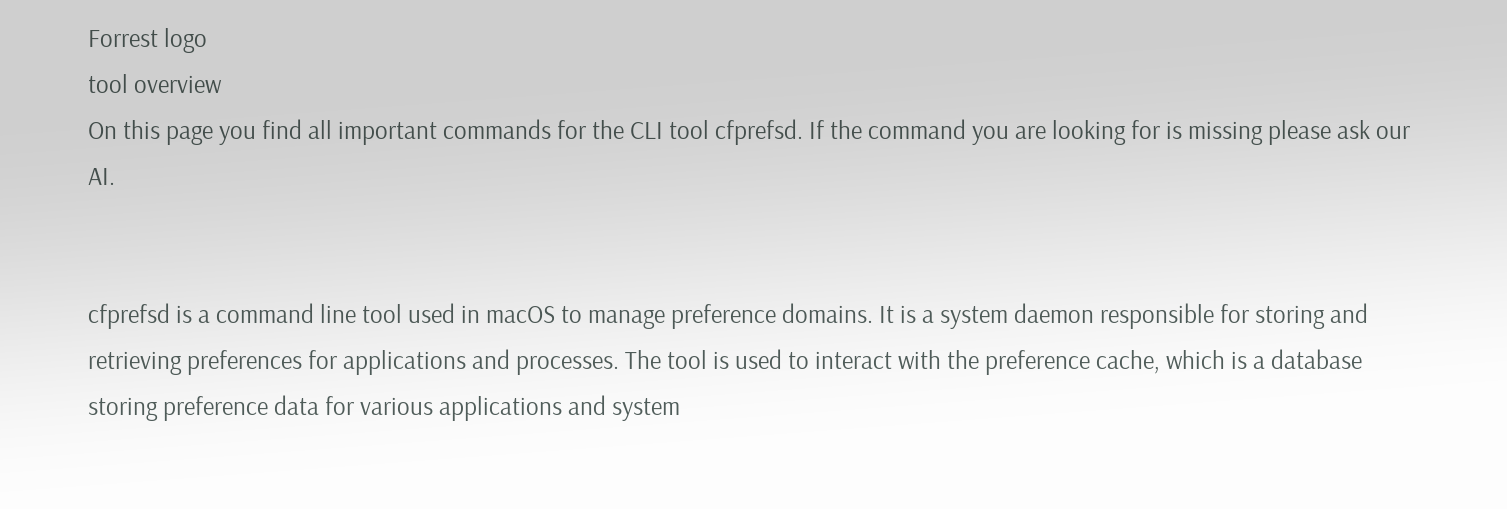Forrest logo
tool overview
On this page you find all important commands for the CLI tool cfprefsd. If the command you are looking for is missing please ask our AI.


cfprefsd is a command line tool used in macOS to manage preference domains. It is a system daemon responsible for storing and retrieving preferences for applications and processes. The tool is used to interact with the preference cache, which is a database storing preference data for various applications and system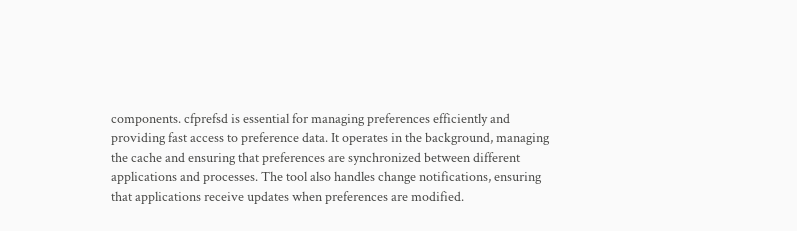components. cfprefsd is essential for managing preferences efficiently and providing fast access to preference data. It operates in the background, managing the cache and ensuring that preferences are synchronized between different applications and processes. The tool also handles change notifications, ensuring that applications receive updates when preferences are modified.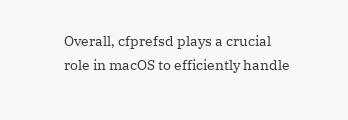Overall, cfprefsd plays a crucial role in macOS to efficiently handle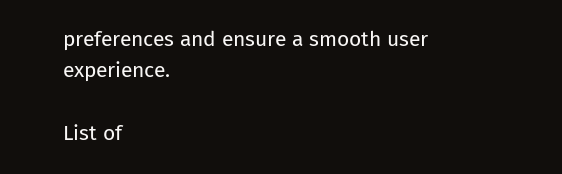preferences and ensure a smooth user experience.

List of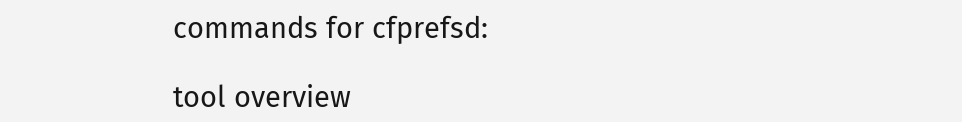commands for cfprefsd:

tool overview